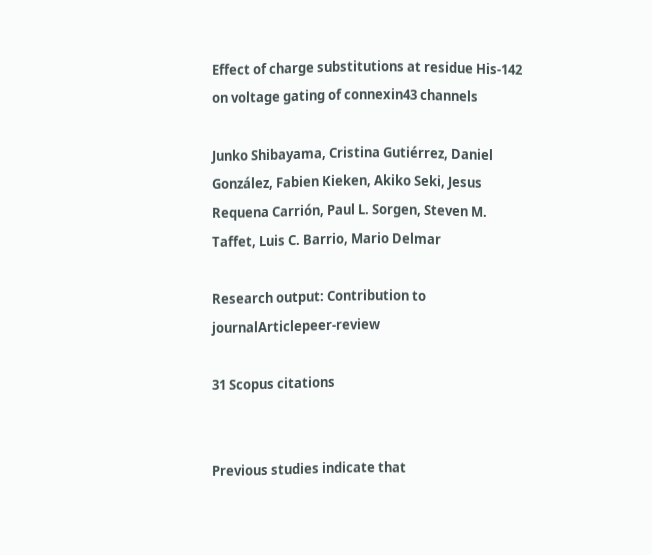Effect of charge substitutions at residue His-142 on voltage gating of connexin43 channels

Junko Shibayama, Cristina Gutiérrez, Daniel González, Fabien Kieken, Akiko Seki, Jesus Requena Carrión, Paul L. Sorgen, Steven M. Taffet, Luis C. Barrio, Mario Delmar

Research output: Contribution to journalArticlepeer-review

31 Scopus citations


Previous studies indicate that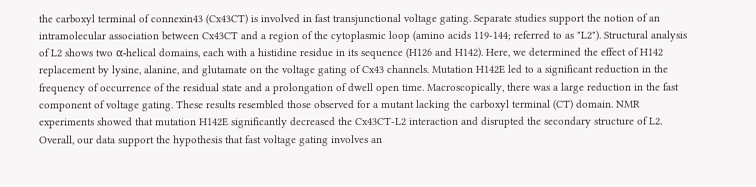the carboxyl terminal of connexin43 (Cx43CT) is involved in fast transjunctional voltage gating. Separate studies support the notion of an intramolecular association between Cx43CT and a region of the cytoplasmic loop (amino acids 119-144; referred to as "L2"). Structural analysis of L2 shows two α-helical domains, each with a histidine residue in its sequence (H126 and H142). Here, we determined the effect of H142 replacement by lysine, alanine, and glutamate on the voltage gating of Cx43 channels. Mutation H142E led to a significant reduction in the frequency of occurrence of the residual state and a prolongation of dwell open time. Macroscopically, there was a large reduction in the fast component of voltage gating. These results resembled those observed for a mutant lacking the carboxyl terminal (CT) domain. NMR experiments showed that mutation H142E significantly decreased the Cx43CT-L2 interaction and disrupted the secondary structure of L2. Overall, our data support the hypothesis that fast voltage gating involves an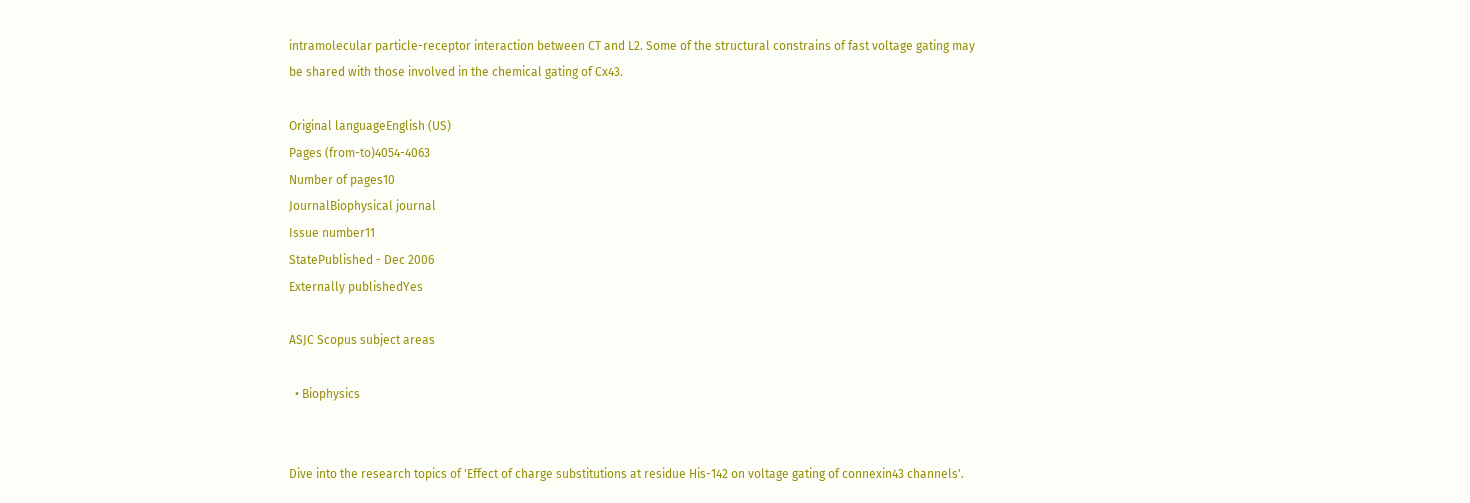intramolecular particle-receptor interaction between CT and L2. Some of the structural constrains of fast voltage gating may be shared with those involved in the chemical gating of Cx43.

Original languageEnglish (US)
Pages (from-to)4054-4063
Number of pages10
JournalBiophysical journal
Issue number11
StatePublished - Dec 2006
Externally publishedYes

ASJC Scopus subject areas

  • Biophysics


Dive into the research topics of 'Effect of charge substitutions at residue His-142 on voltage gating of connexin43 channels'.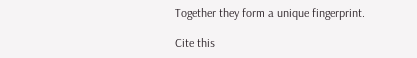Together they form a unique fingerprint.

Cite this